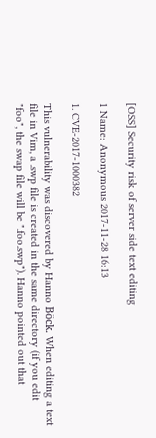[OSS] Security risk of server side text editing

1 Name: Anonymous 2017-11-28 16:13

1. CVE-2017-1000382

This vulnerability was discovered by Hanno Böck. When editing a text
file in Vim, a .swp file is created in the same directory (if you edit
"foo", the swap file will be ".foo.swp"). Hanno pointed out that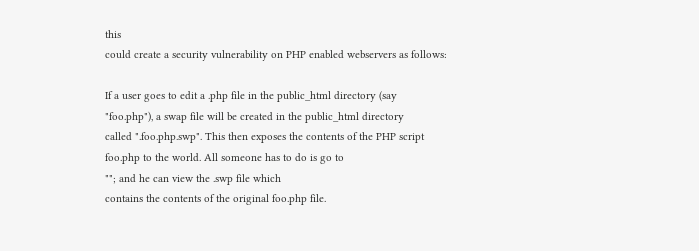this
could create a security vulnerability on PHP enabled webservers as follows:

If a user goes to edit a .php file in the public_html directory (say
"foo.php"), a swap file will be created in the public_html directory
called ".foo.php.swp". This then exposes the contents of the PHP script
foo.php to the world. All someone has to do is go to
""; and he can view the .swp file which
contains the contents of the original foo.php file.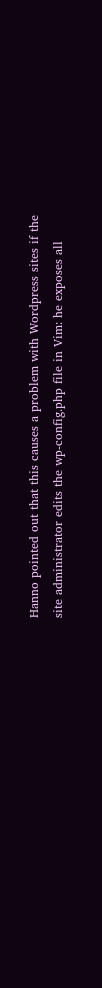Hanno pointed out that this causes a problem with Wordpress sites if the
site administrator edits the wp-config.php file in Vim: he exposes all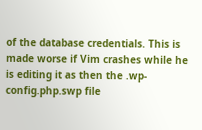of the database credentials. This is made worse if Vim crashes while he
is editing it as then the .wp-config.php.swp file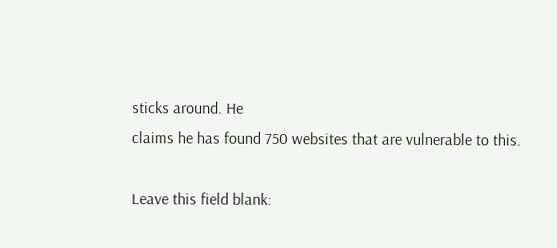sticks around. He
claims he has found 750 websites that are vulnerable to this.

Leave this field blank: